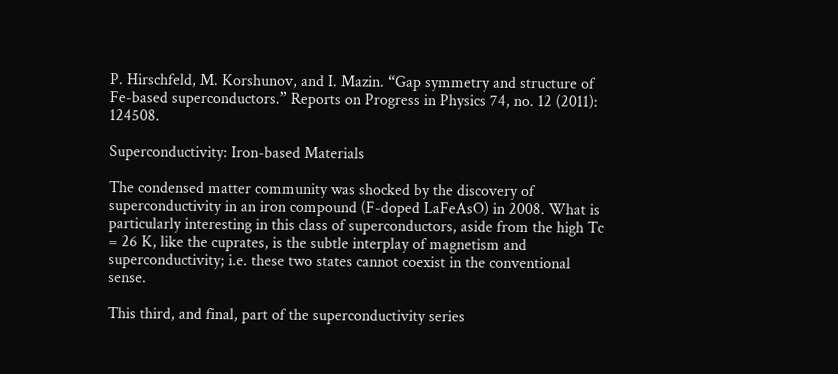P. Hirschfeld, M. Korshunov, and I. Mazin. “Gap symmetry and structure of Fe-based superconductors.” Reports on Progress in Physics 74, no. 12 (2011): 124508.

Superconductivity: Iron-based Materials

The condensed matter community was shocked by the discovery of superconductivity in an iron compound (F-doped LaFeAsO) in 2008. What is particularly interesting in this class of superconductors, aside from the high Tc = 26 K, like the cuprates, is the subtle interplay of magnetism and superconductivity; i.e. these two states cannot coexist in the conventional sense.

This third, and final, part of the superconductivity series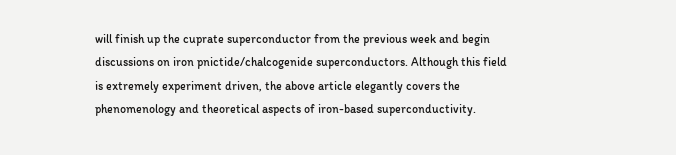will finish up the cuprate superconductor from the previous week and begin discussions on iron pnictide/chalcogenide superconductors. Although this field is extremely experiment driven, the above article elegantly covers the phenomenology and theoretical aspects of iron-based superconductivity.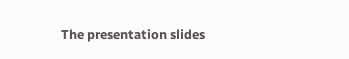The presentation slides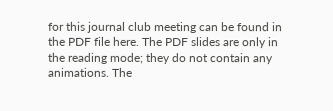for this journal club meeting can be found in the PDF file here. The PDF slides are only in the reading mode; they do not contain any animations. The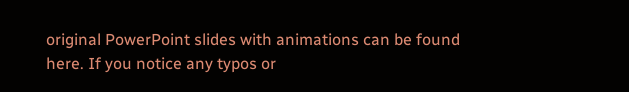original PowerPoint slides with animations can be found here. If you notice any typos or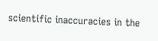scientific inaccuracies in the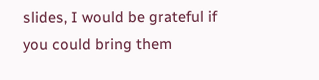slides, I would be grateful if you could bring them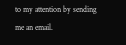to my attention by sending me an email.